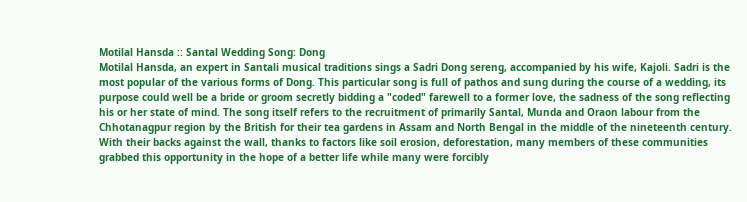Motilal Hansda :: Santal Wedding Song: Dong
Motilal Hansda, an expert in Santali musical traditions sings a Sadri Dong sereng, accompanied by his wife, Kajoli. Sadri is the most popular of the various forms of Dong. This particular song is full of pathos and sung during the course of a wedding, its purpose could well be a bride or groom secretly bidding a "coded" farewell to a former love, the sadness of the song reflecting his or her state of mind. The song itself refers to the recruitment of primarily Santal, Munda and Oraon labour from the Chhotanagpur region by the British for their tea gardens in Assam and North Bengal in the middle of the nineteenth century. With their backs against the wall, thanks to factors like soil erosion, deforestation, many members of these communities grabbed this opportunity in the hope of a better life while many were forcibly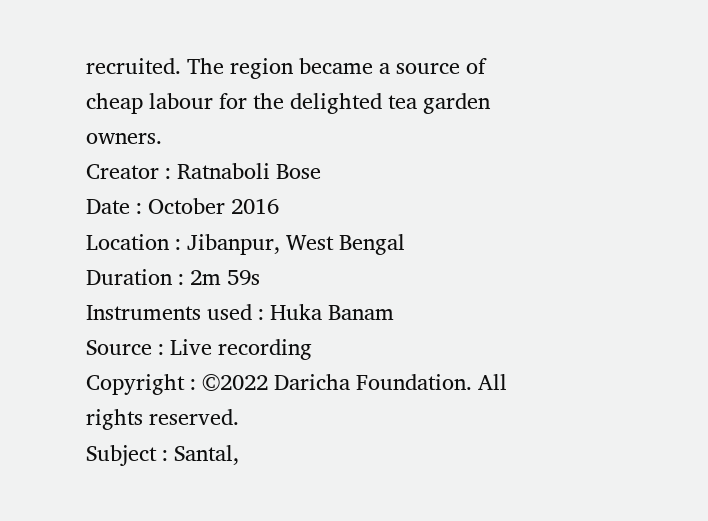recruited. The region became a source of cheap labour for the delighted tea garden owners.
Creator : Ratnaboli Bose
Date : October 2016
Location : Jibanpur, West Bengal
Duration : 2m 59s
Instruments used : Huka Banam
Source : Live recording
Copyright : ©2022 Daricha Foundation. All rights reserved.
Subject : Santal,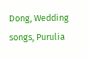Dong, Wedding songs, Purulia